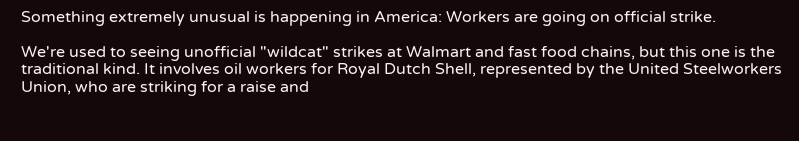Something extremely unusual is happening in America: Workers are going on official strike.

We're used to seeing unofficial "wildcat" strikes at Walmart and fast food chains, but this one is the traditional kind. It involves oil workers for Royal Dutch Shell, represented by the United Steelworkers Union, who are striking for a raise and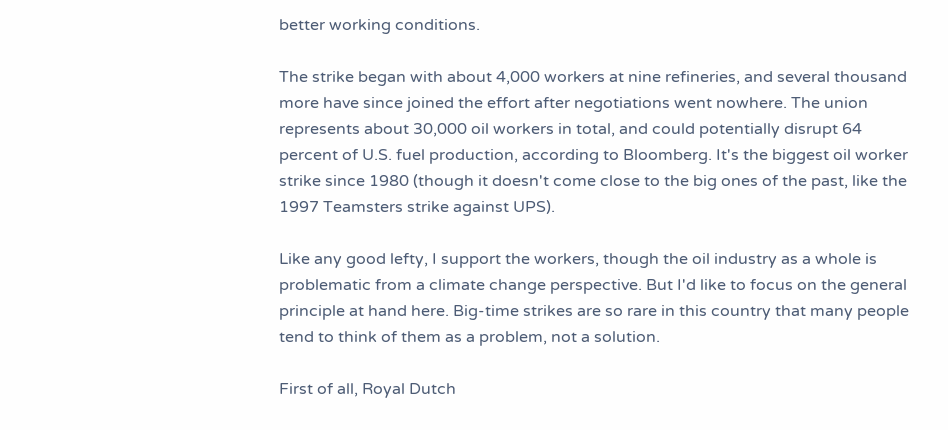better working conditions.

The strike began with about 4,000 workers at nine refineries, and several thousand more have since joined the effort after negotiations went nowhere. The union represents about 30,000 oil workers in total, and could potentially disrupt 64 percent of U.S. fuel production, according to Bloomberg. It's the biggest oil worker strike since 1980 (though it doesn't come close to the big ones of the past, like the 1997 Teamsters strike against UPS).

Like any good lefty, I support the workers, though the oil industry as a whole is problematic from a climate change perspective. But I'd like to focus on the general principle at hand here. Big-time strikes are so rare in this country that many people tend to think of them as a problem, not a solution.

First of all, Royal Dutch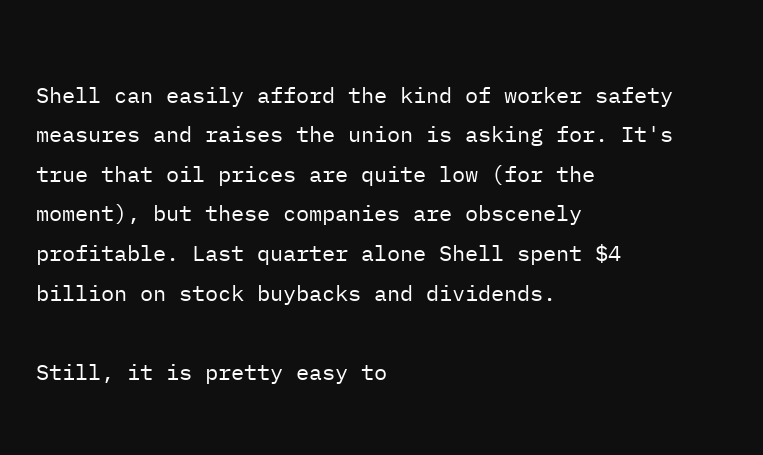Shell can easily afford the kind of worker safety measures and raises the union is asking for. It's true that oil prices are quite low (for the moment), but these companies are obscenely profitable. Last quarter alone Shell spent $4 billion on stock buybacks and dividends.

Still, it is pretty easy to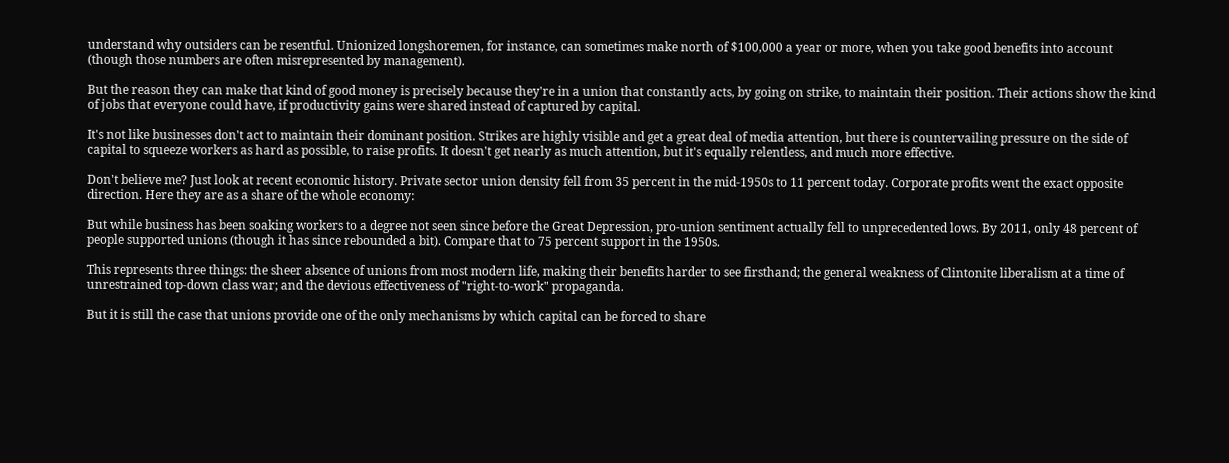understand why outsiders can be resentful. Unionized longshoremen, for instance, can sometimes make north of $100,000 a year or more, when you take good benefits into account (though those numbers are often misrepresented by management).

But the reason they can make that kind of good money is precisely because they're in a union that constantly acts, by going on strike, to maintain their position. Their actions show the kind of jobs that everyone could have, if productivity gains were shared instead of captured by capital.

It's not like businesses don't act to maintain their dominant position. Strikes are highly visible and get a great deal of media attention, but there is countervailing pressure on the side of capital to squeeze workers as hard as possible, to raise profits. It doesn't get nearly as much attention, but it's equally relentless, and much more effective.

Don't believe me? Just look at recent economic history. Private sector union density fell from 35 percent in the mid-1950s to 11 percent today. Corporate profits went the exact opposite direction. Here they are as a share of the whole economy:

But while business has been soaking workers to a degree not seen since before the Great Depression, pro-union sentiment actually fell to unprecedented lows. By 2011, only 48 percent of people supported unions (though it has since rebounded a bit). Compare that to 75 percent support in the 1950s.

This represents three things: the sheer absence of unions from most modern life, making their benefits harder to see firsthand; the general weakness of Clintonite liberalism at a time of unrestrained top-down class war; and the devious effectiveness of "right-to-work" propaganda.

But it is still the case that unions provide one of the only mechanisms by which capital can be forced to share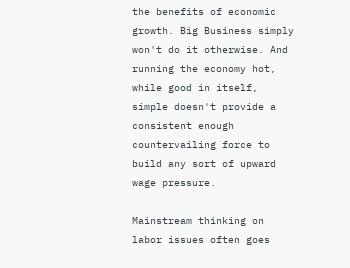the benefits of economic growth. Big Business simply won't do it otherwise. And running the economy hot, while good in itself, simple doesn't provide a consistent enough countervailing force to build any sort of upward wage pressure.

Mainstream thinking on labor issues often goes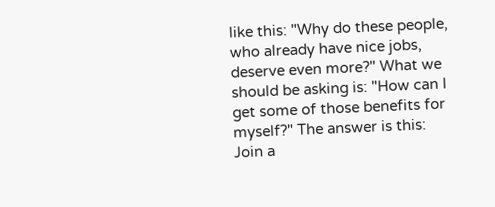like this: "Why do these people, who already have nice jobs, deserve even more?" What we should be asking is: "How can I get some of those benefits for myself?" The answer is this: Join a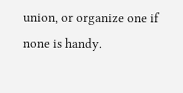union, or organize one if none is handy.